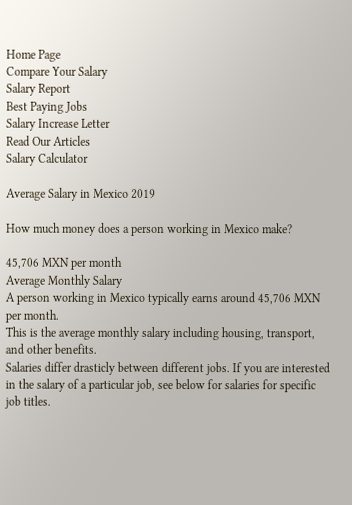Home Page
Compare Your Salary
Salary Report
Best Paying Jobs
Salary Increase Letter
Read Our Articles
Salary Calculator

Average Salary in Mexico 2019

How much money does a person working in Mexico make?

45,706 MXN per month
Average Monthly Salary
A person working in Mexico typically earns around 45,706 MXN per month.
This is the average monthly salary including housing, transport, and other benefits.
Salaries differ drasticly between different jobs. If you are interested in the salary of a particular job, see below for salaries for specific job titles.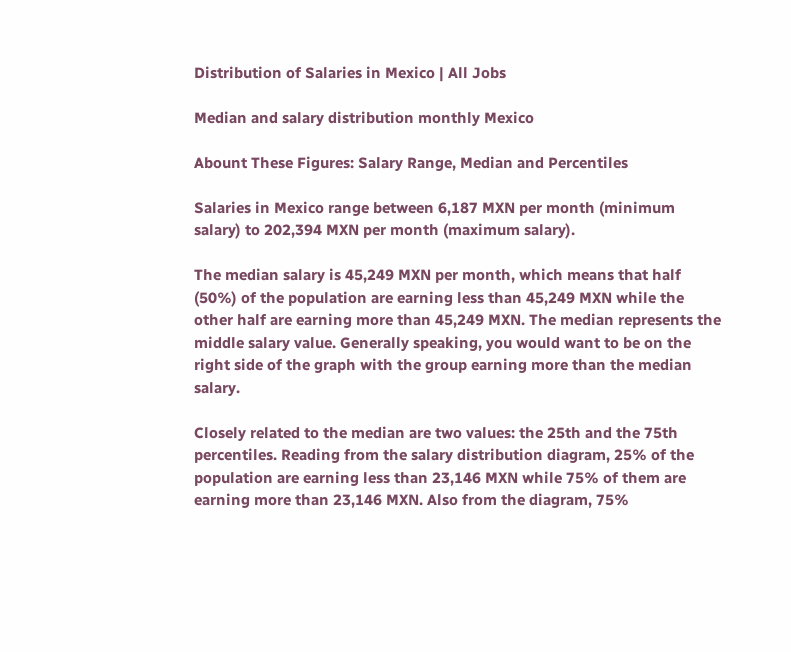Distribution of Salaries in Mexico | All Jobs

Median and salary distribution monthly Mexico

Abount These Figures: Salary Range, Median and Percentiles

Salaries in Mexico range between 6,187 MXN per month (minimum salary) to 202,394 MXN per month (maximum salary).

The median salary is 45,249 MXN per month, which means that half (50%) of the population are earning less than 45,249 MXN while the other half are earning more than 45,249 MXN. The median represents the middle salary value. Generally speaking, you would want to be on the right side of the graph with the group earning more than the median salary.

Closely related to the median are two values: the 25th and the 75th percentiles. Reading from the salary distribution diagram, 25% of the population are earning less than 23,146 MXN while 75% of them are earning more than 23,146 MXN. Also from the diagram, 75%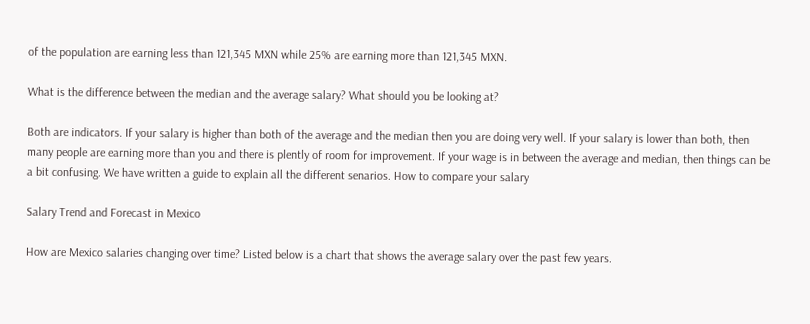of the population are earning less than 121,345 MXN while 25% are earning more than 121,345 MXN.

What is the difference between the median and the average salary? What should you be looking at?

Both are indicators. If your salary is higher than both of the average and the median then you are doing very well. If your salary is lower than both, then many people are earning more than you and there is plently of room for improvement. If your wage is in between the average and median, then things can be a bit confusing. We have written a guide to explain all the different senarios. How to compare your salary

Salary Trend and Forecast in Mexico

How are Mexico salaries changing over time? Listed below is a chart that shows the average salary over the past few years.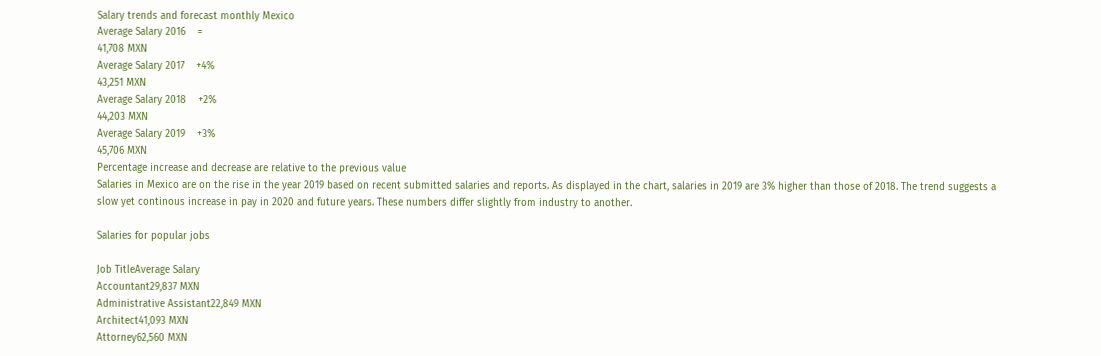Salary trends and forecast monthly Mexico
Average Salary 2016    =
41,708 MXN
Average Salary 2017    +4%
43,251 MXN
Average Salary 2018    +2%
44,203 MXN
Average Salary 2019    +3%
45,706 MXN
Percentage increase and decrease are relative to the previous value
Salaries in Mexico are on the rise in the year 2019 based on recent submitted salaries and reports. As displayed in the chart, salaries in 2019 are 3% higher than those of 2018. The trend suggests a slow yet continous increase in pay in 2020 and future years. These numbers differ slightly from industry to another.

Salaries for popular jobs

Job TitleAverage Salary
Accountant29,837 MXN
Administrative Assistant22,849 MXN
Architect41,093 MXN
Attorney62,560 MXN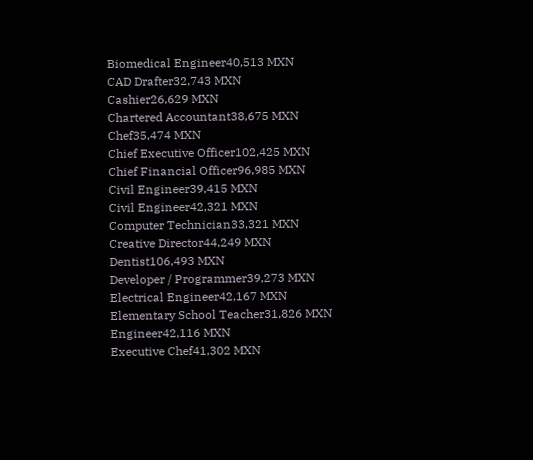Biomedical Engineer40,513 MXN
CAD Drafter32,743 MXN
Cashier26,629 MXN
Chartered Accountant38,675 MXN
Chef35,474 MXN
Chief Executive Officer102,425 MXN
Chief Financial Officer96,985 MXN
Civil Engineer39,415 MXN
Civil Engineer42,321 MXN
Computer Technician33,321 MXN
Creative Director44,249 MXN
Dentist106,493 MXN
Developer / Programmer39,273 MXN
Electrical Engineer42,167 MXN
Elementary School Teacher31,826 MXN
Engineer42,116 MXN
Executive Chef41,302 MXN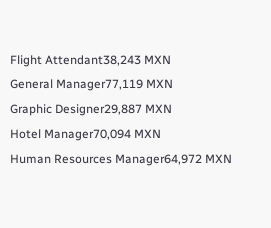Flight Attendant38,243 MXN
General Manager77,119 MXN
Graphic Designer29,887 MXN
Hotel Manager70,094 MXN
Human Resources Manager64,972 MXN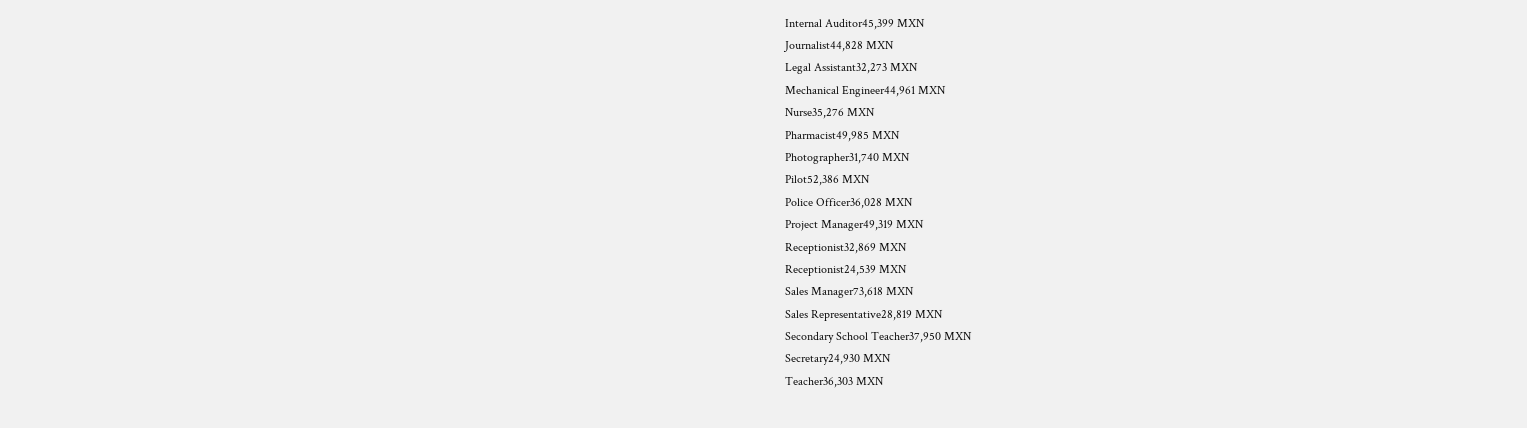Internal Auditor45,399 MXN
Journalist44,828 MXN
Legal Assistant32,273 MXN
Mechanical Engineer44,961 MXN
Nurse35,276 MXN
Pharmacist49,985 MXN
Photographer31,740 MXN
Pilot52,386 MXN
Police Officer36,028 MXN
Project Manager49,319 MXN
Receptionist32,869 MXN
Receptionist24,539 MXN
Sales Manager73,618 MXN
Sales Representative28,819 MXN
Secondary School Teacher37,950 MXN
Secretary24,930 MXN
Teacher36,303 MXN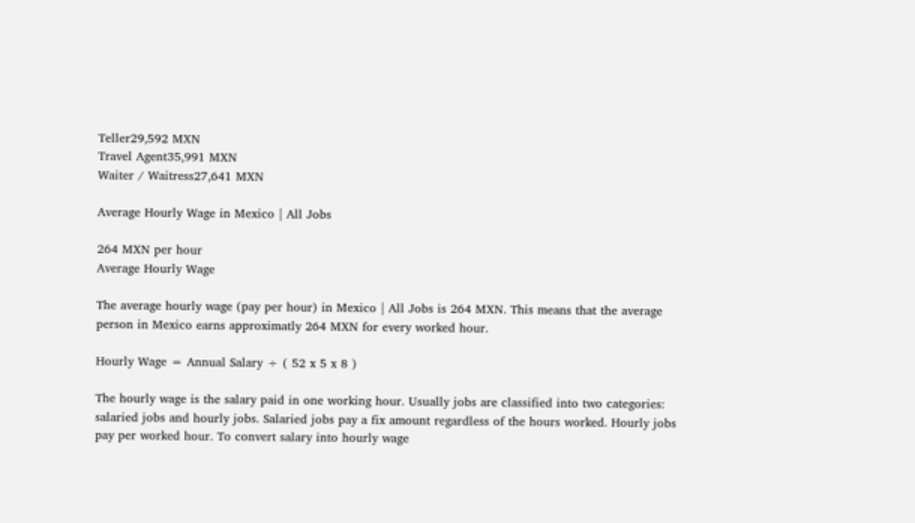Teller29,592 MXN
Travel Agent35,991 MXN
Waiter / Waitress27,641 MXN

Average Hourly Wage in Mexico | All Jobs

264 MXN per hour
Average Hourly Wage

The average hourly wage (pay per hour) in Mexico | All Jobs is 264 MXN. This means that the average person in Mexico earns approximatly 264 MXN for every worked hour.

Hourly Wage = Annual Salary ÷ ( 52 x 5 x 8 )

The hourly wage is the salary paid in one working hour. Usually jobs are classified into two categories: salaried jobs and hourly jobs. Salaried jobs pay a fix amount regardless of the hours worked. Hourly jobs pay per worked hour. To convert salary into hourly wage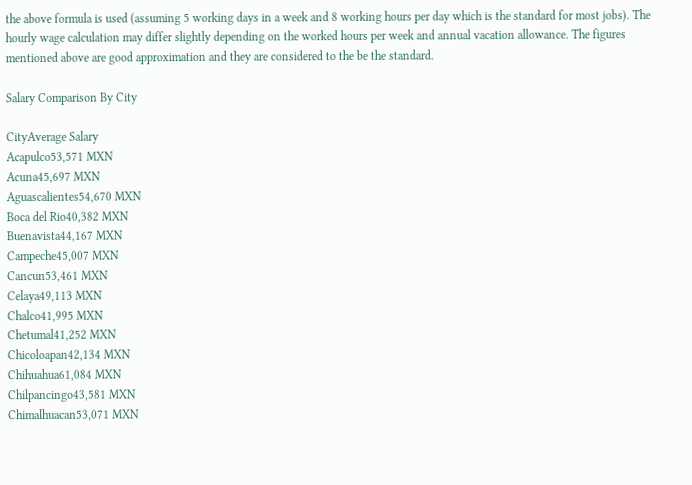the above formula is used (assuming 5 working days in a week and 8 working hours per day which is the standard for most jobs). The hourly wage calculation may differ slightly depending on the worked hours per week and annual vacation allowance. The figures mentioned above are good approximation and they are considered to the be the standard.

Salary Comparison By City

CityAverage Salary
Acapulco53,571 MXN
Acuna45,697 MXN
Aguascalientes54,670 MXN
Boca del Rio40,382 MXN
Buenavista44,167 MXN
Campeche45,007 MXN
Cancun53,461 MXN
Celaya49,113 MXN
Chalco41,995 MXN
Chetumal41,252 MXN
Chicoloapan42,134 MXN
Chihuahua61,084 MXN
Chilpancingo43,581 MXN
Chimalhuacan53,071 MXN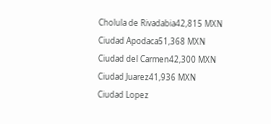Cholula de Rivadabia42,815 MXN
Ciudad Apodaca51,368 MXN
Ciudad del Carmen42,300 MXN
Ciudad Juarez41,936 MXN
Ciudad Lopez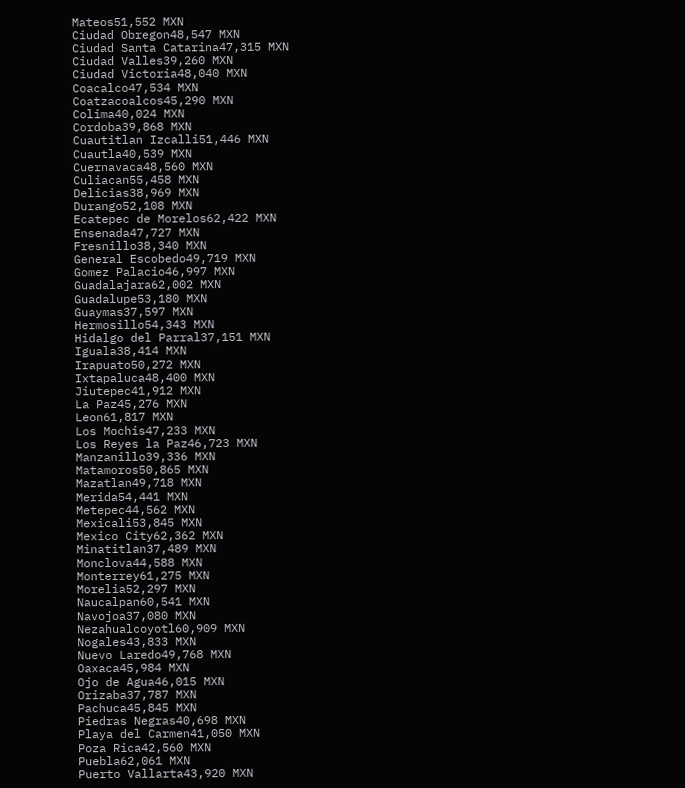Mateos51,552 MXN
Ciudad Obregon48,547 MXN
Ciudad Santa Catarina47,315 MXN
Ciudad Valles39,260 MXN
Ciudad Victoria48,040 MXN
Coacalco47,534 MXN
Coatzacoalcos45,290 MXN
Colima40,024 MXN
Cordoba39,868 MXN
Cuautitlan Izcalli51,446 MXN
Cuautla40,539 MXN
Cuernavaca48,560 MXN
Culiacan55,458 MXN
Delicias38,969 MXN
Durango52,108 MXN
Ecatepec de Morelos62,422 MXN
Ensenada47,727 MXN
Fresnillo38,340 MXN
General Escobedo49,719 MXN
Gomez Palacio46,997 MXN
Guadalajara62,002 MXN
Guadalupe53,180 MXN
Guaymas37,597 MXN
Hermosillo54,343 MXN
Hidalgo del Parral37,151 MXN
Iguala38,414 MXN
Irapuato50,272 MXN
Ixtapaluca48,400 MXN
Jiutepec41,912 MXN
La Paz45,276 MXN
Leon61,817 MXN
Los Mochis47,233 MXN
Los Reyes la Paz46,723 MXN
Manzanillo39,336 MXN
Matamoros50,865 MXN
Mazatlan49,718 MXN
Merida54,441 MXN
Metepec44,562 MXN
Mexicali53,845 MXN
Mexico City62,362 MXN
Minatitlan37,489 MXN
Monclova44,588 MXN
Monterrey61,275 MXN
Morelia52,297 MXN
Naucalpan60,541 MXN
Navojoa37,080 MXN
Nezahualcoyotl60,909 MXN
Nogales43,833 MXN
Nuevo Laredo49,768 MXN
Oaxaca45,984 MXN
Ojo de Agua46,015 MXN
Orizaba37,787 MXN
Pachuca45,845 MXN
Piedras Negras40,698 MXN
Playa del Carmen41,050 MXN
Poza Rica42,560 MXN
Puebla62,061 MXN
Puerto Vallarta43,920 MXN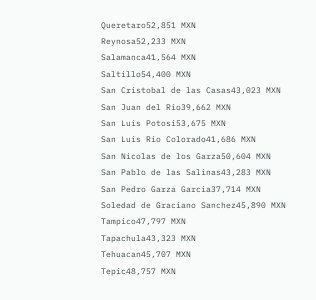Queretaro52,851 MXN
Reynosa52,233 MXN
Salamanca41,564 MXN
Saltillo54,400 MXN
San Cristobal de las Casas43,023 MXN
San Juan del Rio39,662 MXN
San Luis Potosi53,675 MXN
San Luis Rio Colorado41,686 MXN
San Nicolas de los Garza50,604 MXN
San Pablo de las Salinas43,283 MXN
San Pedro Garza Garcia37,714 MXN
Soledad de Graciano Sanchez45,890 MXN
Tampico47,797 MXN
Tapachula43,323 MXN
Tehuacan45,707 MXN
Tepic48,757 MXN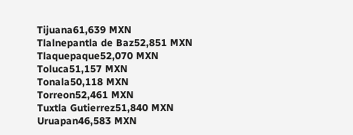Tijuana61,639 MXN
Tlalnepantla de Baz52,851 MXN
Tlaquepaque52,070 MXN
Toluca51,157 MXN
Tonala50,118 MXN
Torreon52,461 MXN
Tuxtla Gutierrez51,840 MXN
Uruapan46,583 MXN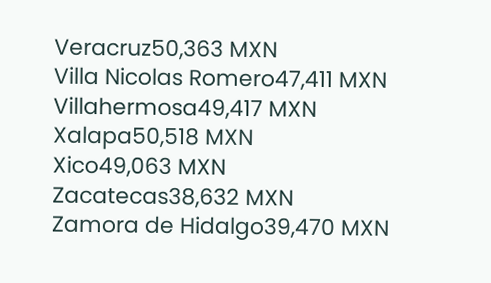Veracruz50,363 MXN
Villa Nicolas Romero47,411 MXN
Villahermosa49,417 MXN
Xalapa50,518 MXN
Xico49,063 MXN
Zacatecas38,632 MXN
Zamora de Hidalgo39,470 MXN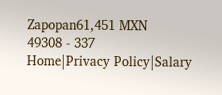Zapopan61,451 MXN
49308 - 337
Home|Privacy Policy|Salary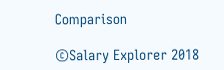Comparison

©Salary Explorer 2018